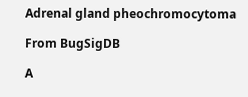Adrenal gland pheochromocytoma

From BugSigDB

A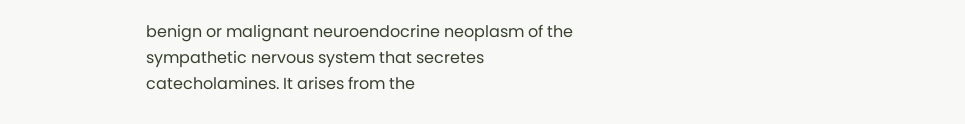benign or malignant neuroendocrine neoplasm of the sympathetic nervous system that secretes catecholamines. It arises from the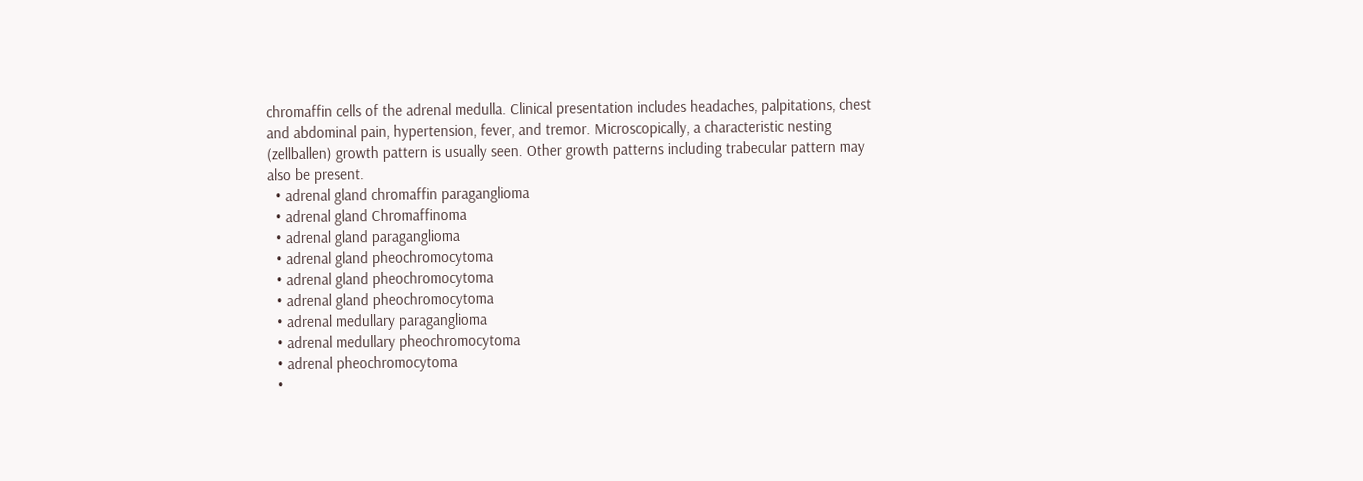chromaffin cells of the adrenal medulla. Clinical presentation includes headaches, palpitations, chest and abdominal pain, hypertension, fever, and tremor. Microscopically, a characteristic nesting (zellballen) growth pattern is usually seen. Other growth patterns including trabecular pattern may also be present.
  • adrenal gland chromaffin paraganglioma
  • adrenal gland Chromaffinoma
  • adrenal gland paraganglioma
  • adrenal gland pheochromocytoma
  • adrenal gland pheochromocytoma
  • adrenal gland pheochromocytoma
  • adrenal medullary paraganglioma
  • adrenal medullary pheochromocytoma
  • adrenal pheochromocytoma
  •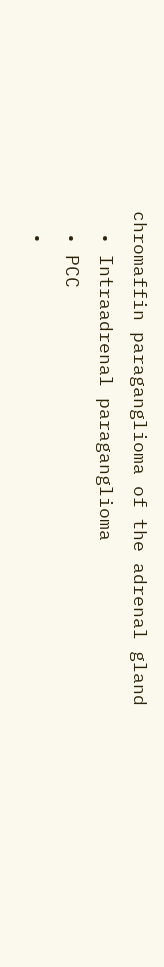chromaffin paraganglioma of the adrenal gland
  • Intraadrenal paraganglioma
  • PCC
  •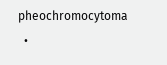pheochromocytoma
  •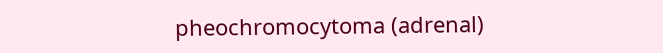pheochromocytoma (adrenal)